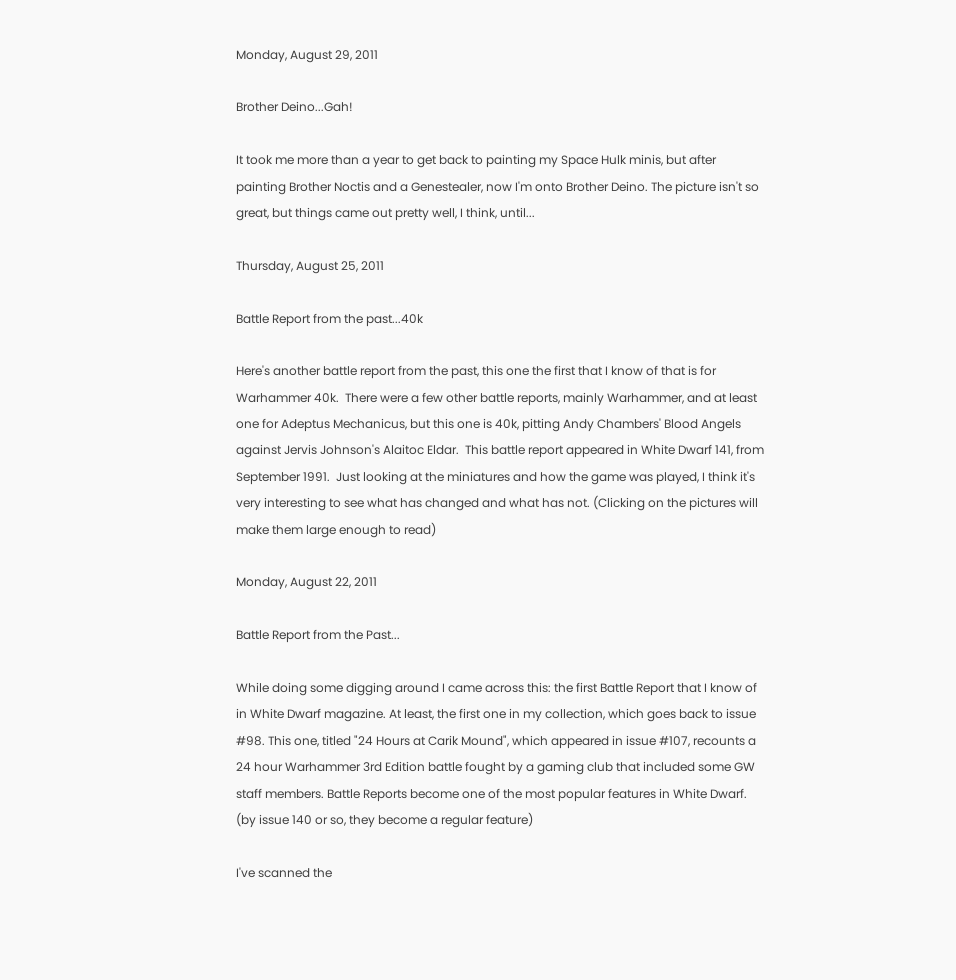Monday, August 29, 2011

Brother Deino...Gah!

It took me more than a year to get back to painting my Space Hulk minis, but after painting Brother Noctis and a Genestealer, now I'm onto Brother Deino. The picture isn't so great, but things came out pretty well, I think, until...

Thursday, August 25, 2011

Battle Report from the past...40k

Here's another battle report from the past, this one the first that I know of that is for Warhammer 40k.  There were a few other battle reports, mainly Warhammer, and at least one for Adeptus Mechanicus, but this one is 40k, pitting Andy Chambers' Blood Angels against Jervis Johnson's Alaitoc Eldar.  This battle report appeared in White Dwarf 141, from September 1991.  Just looking at the miniatures and how the game was played, I think it's very interesting to see what has changed and what has not. (Clicking on the pictures will make them large enough to read)

Monday, August 22, 2011

Battle Report from the Past...

While doing some digging around I came across this: the first Battle Report that I know of in White Dwarf magazine. At least, the first one in my collection, which goes back to issue #98. This one, titled "24 Hours at Carik Mound", which appeared in issue #107, recounts a 24 hour Warhammer 3rd Edition battle fought by a gaming club that included some GW staff members. Battle Reports become one of the most popular features in White Dwarf. (by issue 140 or so, they become a regular feature)

I've scanned the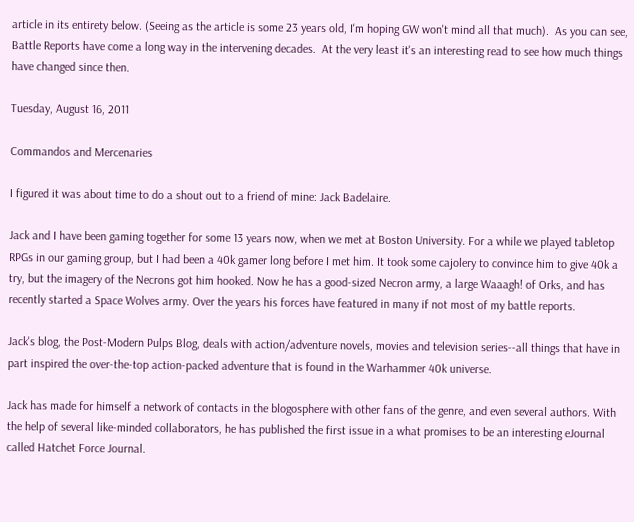article in its entirety below. (Seeing as the article is some 23 years old, I'm hoping GW won't mind all that much).  As you can see, Battle Reports have come a long way in the intervening decades.  At the very least it's an interesting read to see how much things have changed since then.

Tuesday, August 16, 2011

Commandos and Mercenaries

I figured it was about time to do a shout out to a friend of mine: Jack Badelaire.

Jack and I have been gaming together for some 13 years now, when we met at Boston University. For a while we played tabletop RPGs in our gaming group, but I had been a 40k gamer long before I met him. It took some cajolery to convince him to give 40k a try, but the imagery of the Necrons got him hooked. Now he has a good-sized Necron army, a large Waaagh! of Orks, and has recently started a Space Wolves army. Over the years his forces have featured in many if not most of my battle reports.

Jack's blog, the Post-Modern Pulps Blog, deals with action/adventure novels, movies and television series--all things that have in part inspired the over-the-top action-packed adventure that is found in the Warhammer 40k universe.

Jack has made for himself a network of contacts in the blogosphere with other fans of the genre, and even several authors. With the help of several like-minded collaborators, he has published the first issue in a what promises to be an interesting eJournal called Hatchet Force Journal.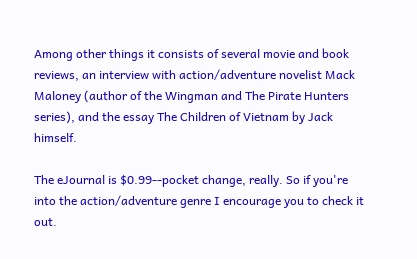Among other things it consists of several movie and book reviews, an interview with action/adventure novelist Mack Maloney (author of the Wingman and The Pirate Hunters series), and the essay The Children of Vietnam by Jack himself.

The eJournal is $0.99--pocket change, really. So if you're into the action/adventure genre I encourage you to check it out.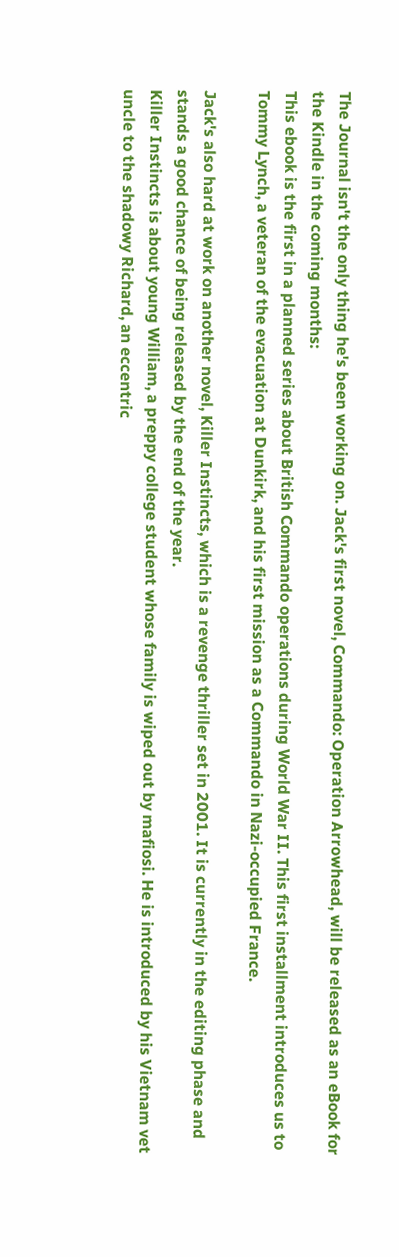The Journal isn't the only thing he's been working on. Jack's first novel, Commando: Operation Arrowhead, will be released as an eBook for the Kindle in the coming months:
This ebook is the first in a planned series about British Commando operations during World War II. This first installment introduces us to Tommy Lynch, a veteran of the evacuation at Dunkirk, and his first mission as a Commando in Nazi-occupied France.

Jack's also hard at work on another novel, Killer Instincts, which is a revenge thriller set in 2001. It is currently in the editing phase and stands a good chance of being released by the end of the year.
Killer Instincts is about young William, a preppy college student whose family is wiped out by mafiosi. He is introduced by his Vietnam vet uncle to the shadowy Richard, an eccentric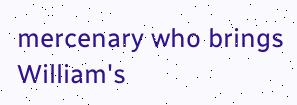mercenary who brings William's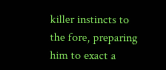killer instincts to the fore, preparing him to exact a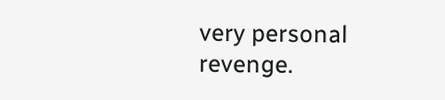very personal revenge.